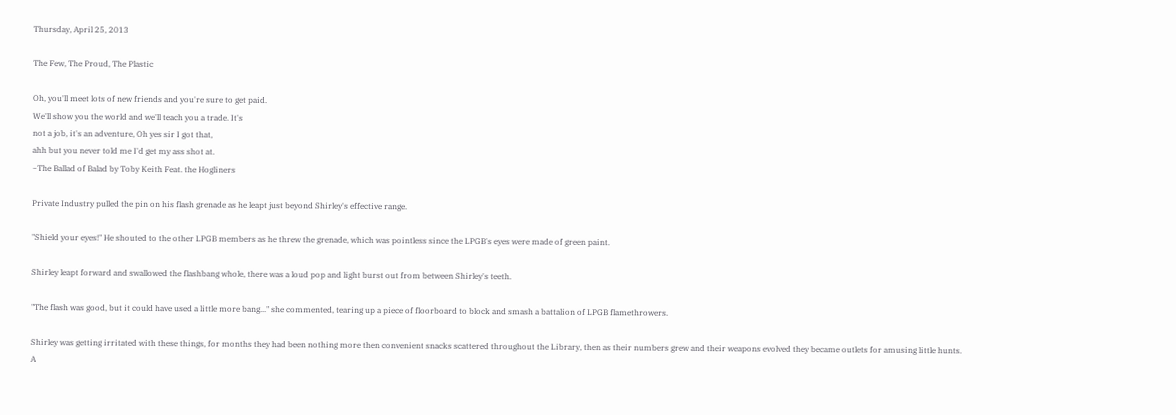Thursday, April 25, 2013

The Few, The Proud, The Plastic

Oh, you'll meet lots of new friends and you're sure to get paid.
We'll show you the world and we'll teach you a trade. It's
not a job, it's an adventure, Oh yes sir I got that,
ahh but you never told me I'd get my ass shot at.
~The Ballad of Balad by Toby Keith Feat. the Hogliners

Private Industry pulled the pin on his flash grenade as he leapt just beyond Shirley's effective range.

"Shield your eyes!" He shouted to the other LPGB members as he threw the grenade, which was pointless since the LPGB's eyes were made of green paint.

Shirley leapt forward and swallowed the flashbang whole, there was a loud pop and light burst out from between Shirley's teeth.

"The flash was good, but it could have used a little more bang..." she commented, tearing up a piece of floorboard to block and smash a battalion of LPGB flamethrowers.

Shirley was getting irritated with these things, for months they had been nothing more then convenient snacks scattered throughout the Library, then as their numbers grew and their weapons evolved they became outlets for amusing little hunts. A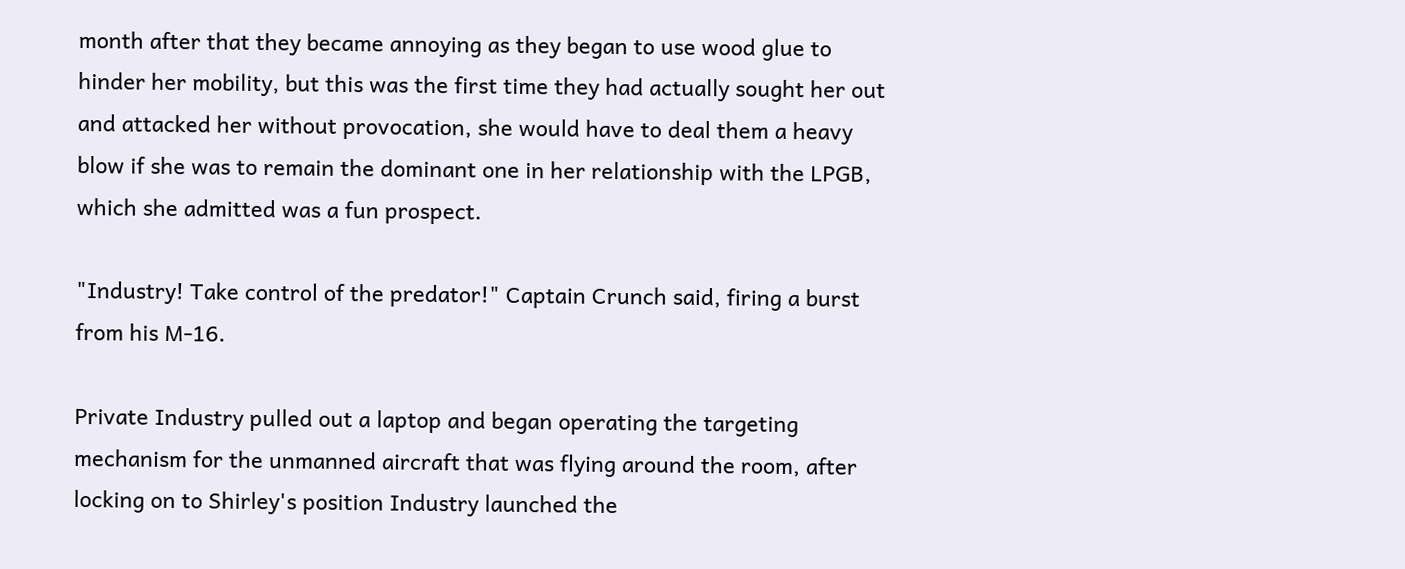month after that they became annoying as they began to use wood glue to hinder her mobility, but this was the first time they had actually sought her out and attacked her without provocation, she would have to deal them a heavy blow if she was to remain the dominant one in her relationship with the LPGB, which she admitted was a fun prospect.

"Industry! Take control of the predator!" Captain Crunch said, firing a burst from his M-16.

Private Industry pulled out a laptop and began operating the targeting mechanism for the unmanned aircraft that was flying around the room, after locking on to Shirley's position Industry launched the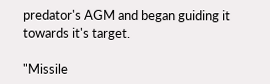predator's AGM and began guiding it towards it's target.

"Missile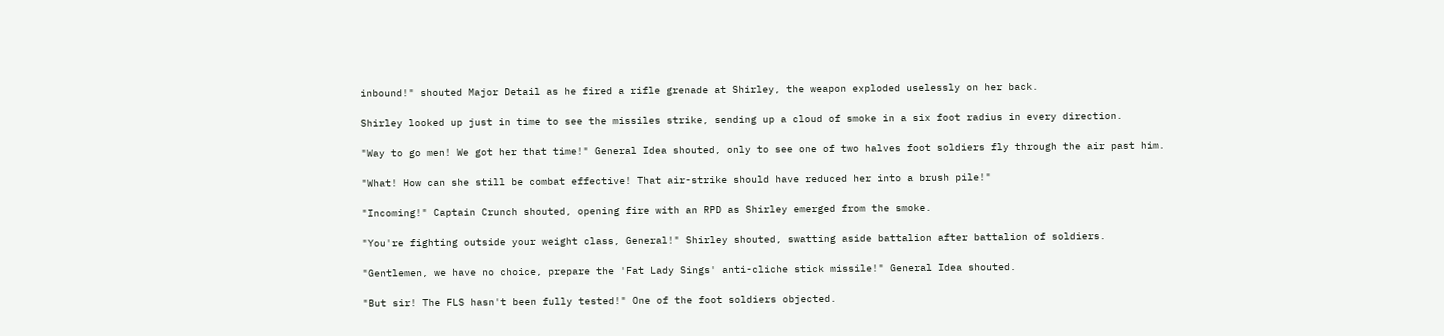inbound!" shouted Major Detail as he fired a rifle grenade at Shirley, the weapon exploded uselessly on her back.

Shirley looked up just in time to see the missiles strike, sending up a cloud of smoke in a six foot radius in every direction.

"Way to go men! We got her that time!" General Idea shouted, only to see one of two halves foot soldiers fly through the air past him.

"What! How can she still be combat effective! That air-strike should have reduced her into a brush pile!"

"Incoming!" Captain Crunch shouted, opening fire with an RPD as Shirley emerged from the smoke.

"You're fighting outside your weight class, General!" Shirley shouted, swatting aside battalion after battalion of soldiers.

"Gentlemen, we have no choice, prepare the 'Fat Lady Sings' anti-cliche stick missile!" General Idea shouted.

"But sir! The FLS hasn't been fully tested!" One of the foot soldiers objected.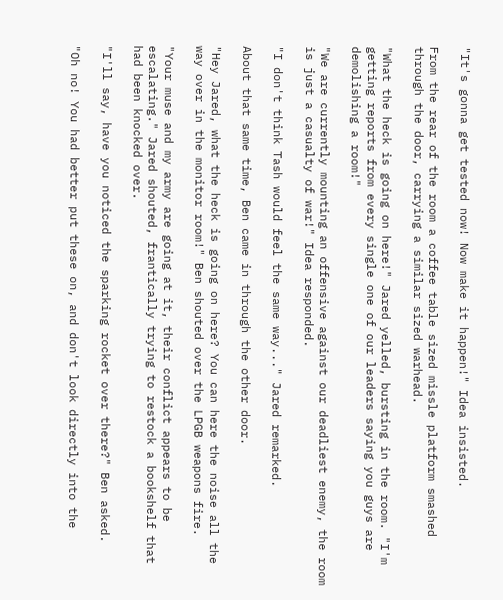"It's gonna get tested now! Now make it happen!" Idea insisted.

From the rear of the room a coffee table sized missle platform smashed through the door, carrying a similar sized warhead.

"What the heck is going on here!" Jared yelled, bursting in the room. "I'm getting reports from every single one of our leaders saying you guys are demolishing a room!"

"We are currently mounting an offensive against our deadliest enemy, the room is just a casualty of war!" Idea responded.

"I don't think Tash would feel the same way..." Jared remarked.

About that same time, Ben came in through the other door.

"Hey Jared, what the heck is going on here? You can here the noise all the way over in the monitor room!" Ben shouted over the LPGB weapons fire.

"Your muse and my army are going at it, their conflict appears to be escalating." Jared shouted, frantically trying to restock a bookshelf that had been knocked over.

"I'll say, have you noticed the sparking rocket over there?" Ben asked.

"Oh no! You had better put these on, and don't look directly into the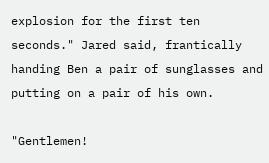explosion for the first ten seconds." Jared said, frantically handing Ben a pair of sunglasses and putting on a pair of his own.

"Gentlemen!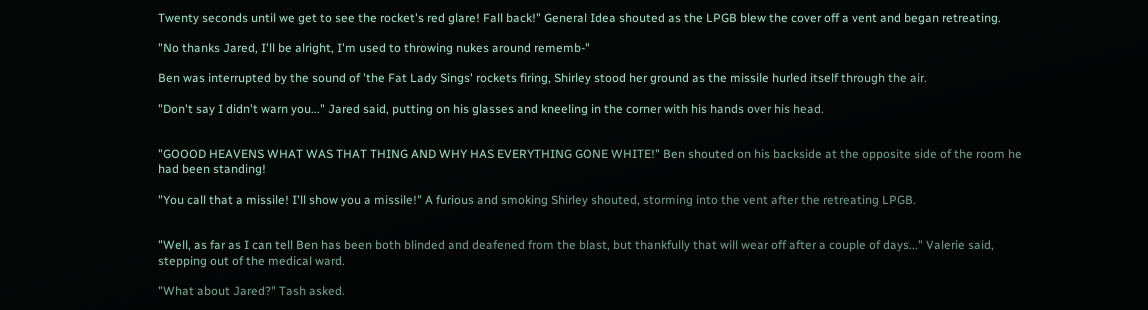Twenty seconds until we get to see the rocket's red glare! Fall back!" General Idea shouted as the LPGB blew the cover off a vent and began retreating.

"No thanks Jared, I'll be alright, I'm used to throwing nukes around rememb-"

Ben was interrupted by the sound of 'the Fat Lady Sings' rockets firing, Shirley stood her ground as the missile hurled itself through the air.

"Don't say I didn't warn you..." Jared said, putting on his glasses and kneeling in the corner with his hands over his head.


"GOOOD HEAVENS WHAT WAS THAT THING AND WHY HAS EVERYTHING GONE WHITE!" Ben shouted on his backside at the opposite side of the room he had been standing!

"You call that a missile! I'll show you a missile!" A furious and smoking Shirley shouted, storming into the vent after the retreating LPGB.


"Well, as far as I can tell Ben has been both blinded and deafened from the blast, but thankfully that will wear off after a couple of days..." Valerie said, stepping out of the medical ward.

"What about Jared?" Tash asked.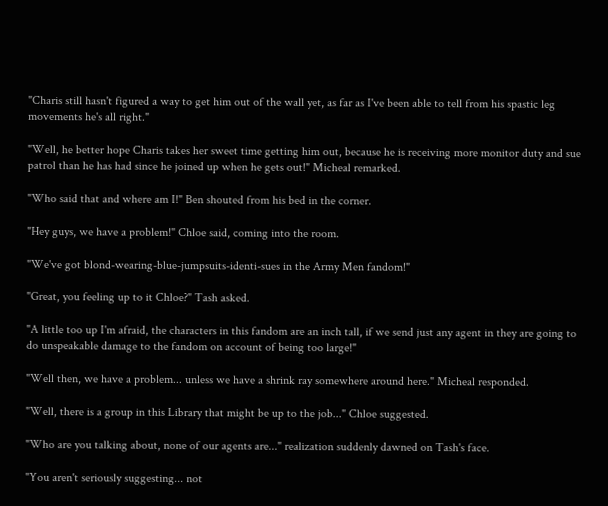"Charis still hasn't figured a way to get him out of the wall yet, as far as I've been able to tell from his spastic leg movements he's all right."

"Well, he better hope Charis takes her sweet time getting him out, because he is receiving more monitor duty and sue patrol than he has had since he joined up when he gets out!" Micheal remarked.

"Who said that and where am I!" Ben shouted from his bed in the corner.

"Hey guys, we have a problem!" Chloe said, coming into the room.

"We've got blond-wearing-blue-jumpsuits-identi-sues in the Army Men fandom!"

"Great, you feeling up to it Chloe?" Tash asked.

"A little too up I'm afraid, the characters in this fandom are an inch tall, if we send just any agent in they are going to do unspeakable damage to the fandom on account of being too large!"

"Well then, we have a problem... unless we have a shrink ray somewhere around here." Micheal responded.

"Well, there is a group in this Library that might be up to the job..." Chloe suggested.

"Who are you talking about, none of our agents are..." realization suddenly dawned on Tash's face.

"You aren't seriously suggesting... not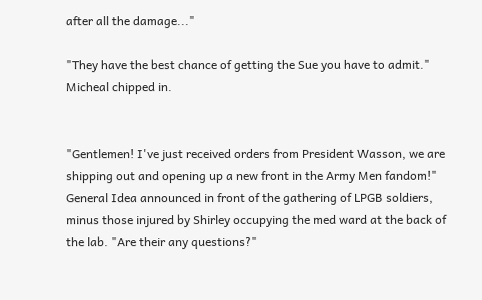after all the damage..."

"They have the best chance of getting the Sue you have to admit." Micheal chipped in.


"Gentlemen! I've just received orders from President Wasson, we are shipping out and opening up a new front in the Army Men fandom!" General Idea announced in front of the gathering of LPGB soldiers, minus those injured by Shirley occupying the med ward at the back of the lab. "Are their any questions?"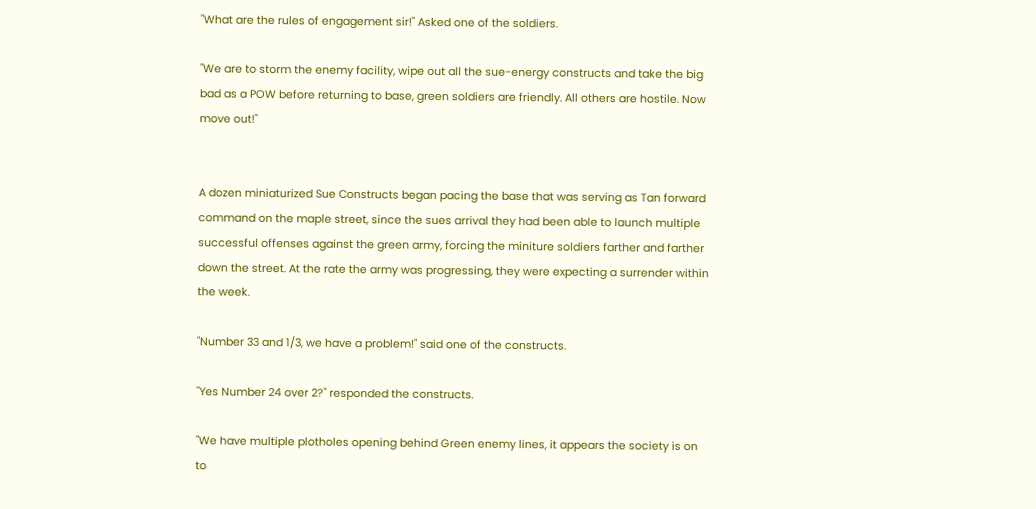"What are the rules of engagement sir!" Asked one of the soldiers.

"We are to storm the enemy facility, wipe out all the sue-energy constructs and take the big bad as a POW before returning to base, green soldiers are friendly. All others are hostile. Now move out!"


A dozen miniaturized Sue Constructs began pacing the base that was serving as Tan forward command on the maple street, since the sues arrival they had been able to launch multiple successful offenses against the green army, forcing the miniture soldiers farther and farther down the street. At the rate the army was progressing, they were expecting a surrender within the week.

"Number 33 and 1/3, we have a problem!" said one of the constructs.

"Yes Number 24 over 2?" responded the constructs.

"We have multiple plotholes opening behind Green enemy lines, it appears the society is on to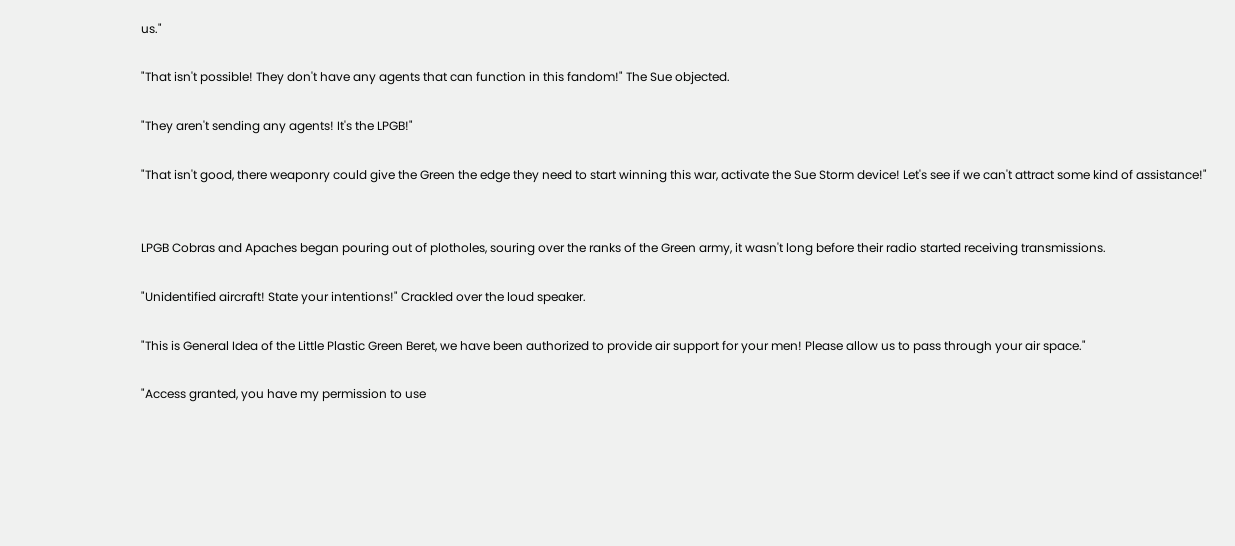us."

"That isn't possible! They don't have any agents that can function in this fandom!" The Sue objected.

"They aren't sending any agents! It's the LPGB!"

"That isn't good, there weaponry could give the Green the edge they need to start winning this war, activate the Sue Storm device! Let's see if we can't attract some kind of assistance!"


LPGB Cobras and Apaches began pouring out of plotholes, souring over the ranks of the Green army, it wasn't long before their radio started receiving transmissions.

"Unidentified aircraft! State your intentions!" Crackled over the loud speaker.

"This is General Idea of the Little Plastic Green Beret, we have been authorized to provide air support for your men! Please allow us to pass through your air space."

"Access granted, you have my permission to use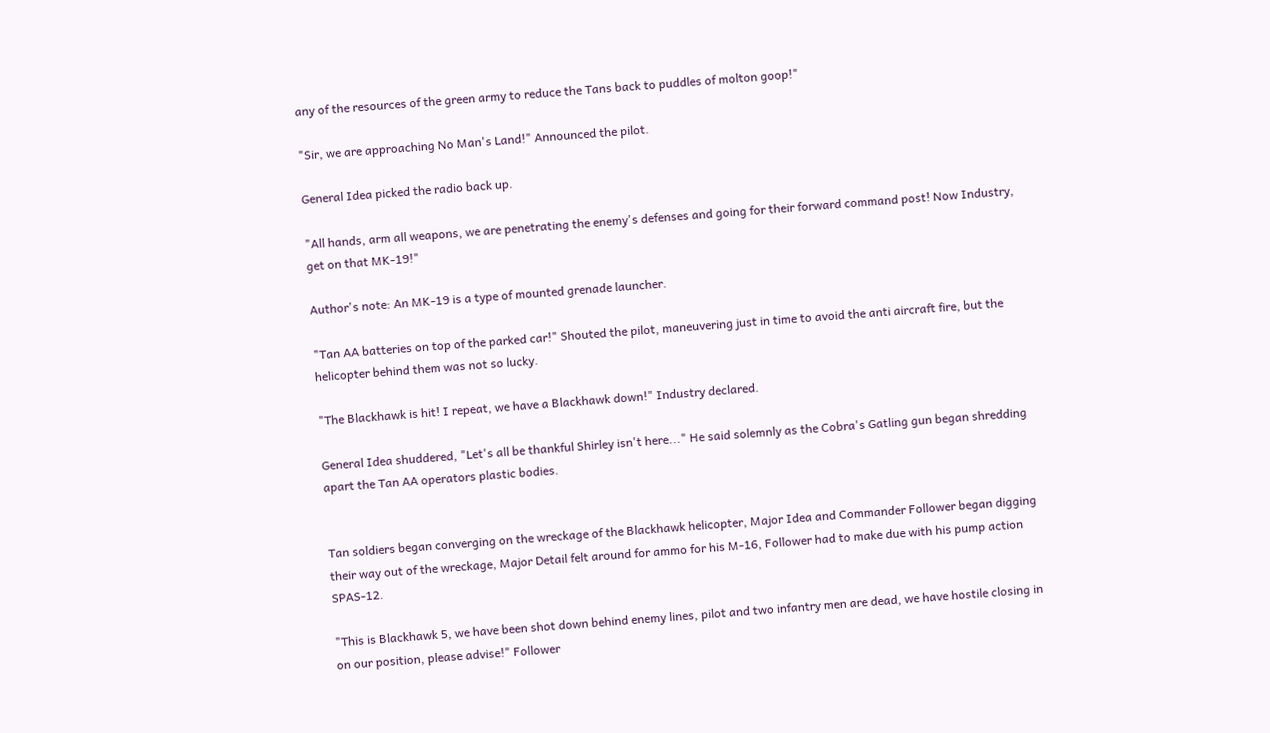any of the resources of the green army to reduce the Tans back to puddles of molton goop!"

"Sir, we are approaching No Man's Land!" Announced the pilot.

General Idea picked the radio back up.

"All hands, arm all weapons, we are penetrating the enemy's defenses and going for their forward command post! Now Industry, get on that MK-19!"

Author's note: An MK-19 is a type of mounted grenade launcher.

"Tan AA batteries on top of the parked car!" Shouted the pilot, maneuvering just in time to avoid the anti aircraft fire, but the helicopter behind them was not so lucky.

"The Blackhawk is hit! I repeat, we have a Blackhawk down!" Industry declared.

General Idea shuddered, "Let's all be thankful Shirley isn't here..." He said solemnly as the Cobra's Gatling gun began shredding apart the Tan AA operators plastic bodies.


Tan soldiers began converging on the wreckage of the Blackhawk helicopter, Major Idea and Commander Follower began digging their way out of the wreckage, Major Detail felt around for ammo for his M-16, Follower had to make due with his pump action SPAS-12.

"This is Blackhawk 5, we have been shot down behind enemy lines, pilot and two infantry men are dead, we have hostile closing in on our position, please advise!" Follower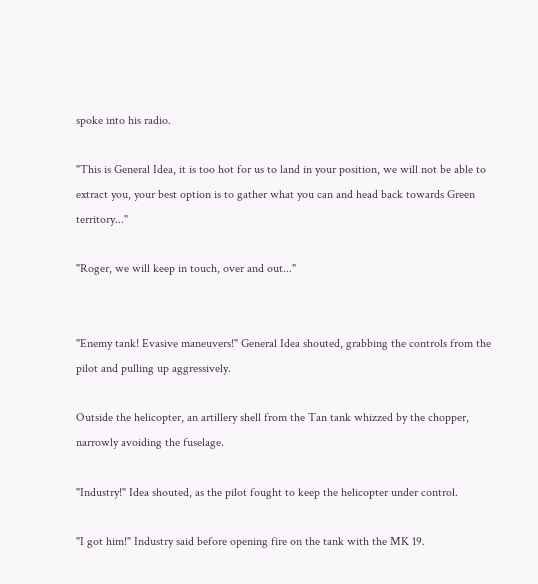spoke into his radio.

"This is General Idea, it is too hot for us to land in your position, we will not be able to extract you, your best option is to gather what you can and head back towards Green territory..."

"Roger, we will keep in touch, over and out..."


"Enemy tank! Evasive maneuvers!" General Idea shouted, grabbing the controls from the pilot and pulling up aggressively.

Outside the helicopter, an artillery shell from the Tan tank whizzed by the chopper, narrowly avoiding the fuselage.

"Industry!" Idea shouted, as the pilot fought to keep the helicopter under control.

"I got him!" Industry said before opening fire on the tank with the MK 19.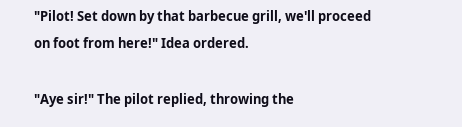"Pilot! Set down by that barbecue grill, we'll proceed on foot from here!" Idea ordered.

"Aye sir!" The pilot replied, throwing the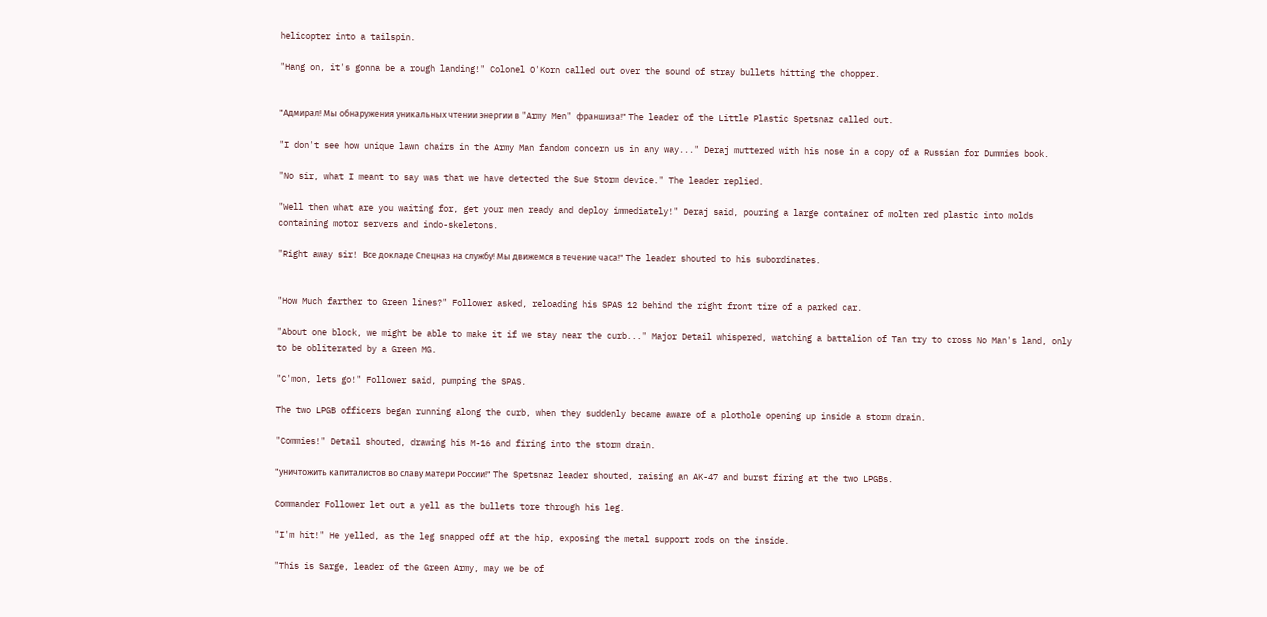helicopter into a tailspin.

"Hang on, it's gonna be a rough landing!" Colonel O'Korn called out over the sound of stray bullets hitting the chopper.


"Адмирал! Мы обнаружения уникальных чтении энергии в "Army Men" франшиза!" The leader of the Little Plastic Spetsnaz called out.

"I don't see how unique lawn chairs in the Army Man fandom concern us in any way..." Deraj muttered with his nose in a copy of a Russian for Dummies book.

"No sir, what I meant to say was that we have detected the Sue Storm device." The leader replied.

"Well then what are you waiting for, get your men ready and deploy immediately!" Deraj said, pouring a large container of molten red plastic into molds containing motor servers and indo-skeletons.

"Right away sir! Все докладе Спецназ на службу! Мы движемся в течение часа!" The leader shouted to his subordinates.


"How Much farther to Green lines?" Follower asked, reloading his SPAS 12 behind the right front tire of a parked car.

"About one block, we might be able to make it if we stay near the curb..." Major Detail whispered, watching a battalion of Tan try to cross No Man's land, only to be obliterated by a Green MG.

"C'mon, lets go!" Follower said, pumping the SPAS.

The two LPGB officers began running along the curb, when they suddenly became aware of a plothole opening up inside a storm drain.

"Commies!" Detail shouted, drawing his M-16 and firing into the storm drain.

"уничтожить капиталистов во славу матери России!" The Spetsnaz leader shouted, raising an AK-47 and burst firing at the two LPGBs.

Commander Follower let out a yell as the bullets tore through his leg.

"I'm hit!" He yelled, as the leg snapped off at the hip, exposing the metal support rods on the inside.

"This is Sarge, leader of the Green Army, may we be of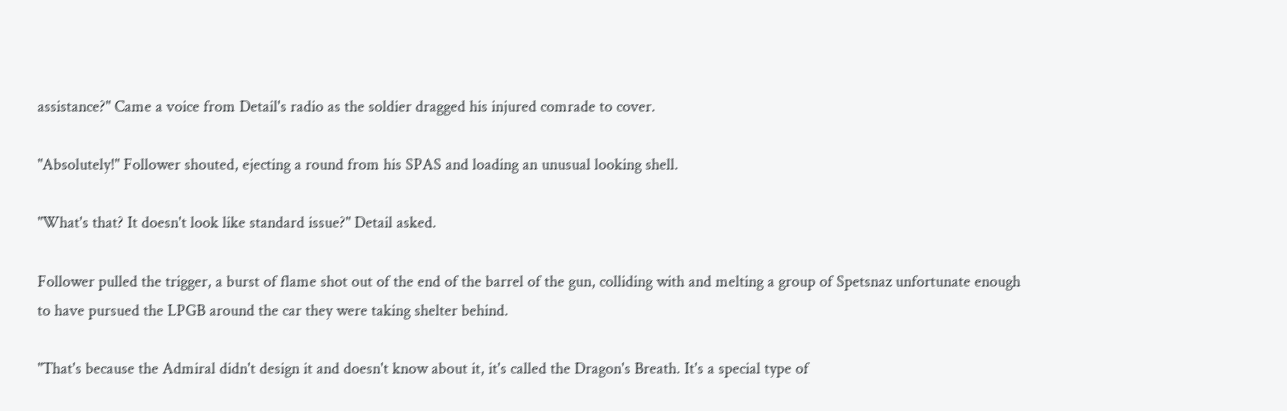assistance?" Came a voice from Detail's radio as the soldier dragged his injured comrade to cover.

"Absolutely!" Follower shouted, ejecting a round from his SPAS and loading an unusual looking shell.

"What's that? It doesn't look like standard issue?" Detail asked.

Follower pulled the trigger, a burst of flame shot out of the end of the barrel of the gun, colliding with and melting a group of Spetsnaz unfortunate enough to have pursued the LPGB around the car they were taking shelter behind.

"That's because the Admiral didn't design it and doesn't know about it, it's called the Dragon's Breath. It's a special type of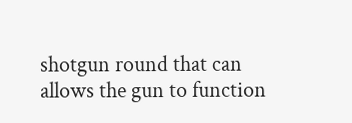shotgun round that can allows the gun to function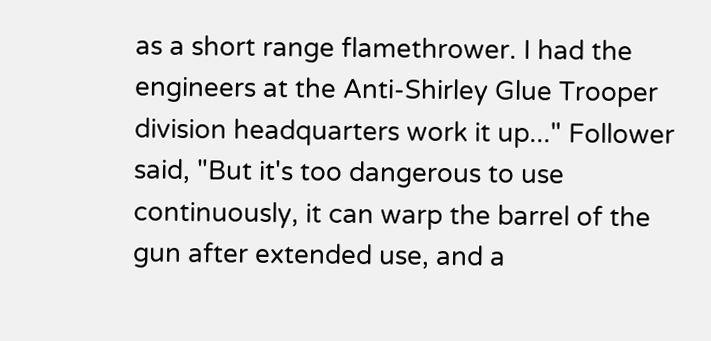as a short range flamethrower. I had the engineers at the Anti-Shirley Glue Trooper division headquarters work it up..." Follower said, "But it's too dangerous to use continuously, it can warp the barrel of the gun after extended use, and a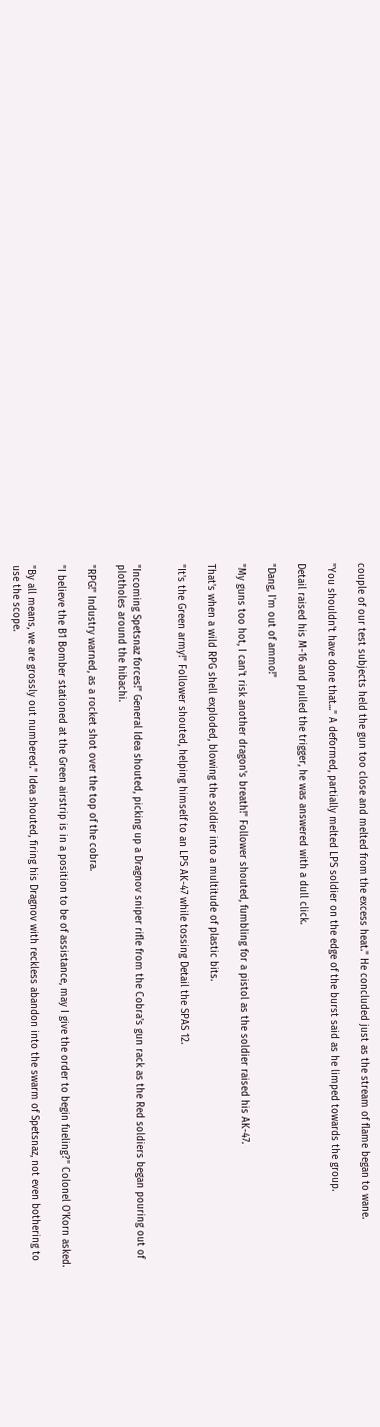couple of our test subjects held the gun too close and melted from the excess heat." He concluded just as the stream of flame began to wane.

"You shouldn't have done that..." A deformed, partially melted LPS soldier on the edge of the burst said as he limped towards the group.

Detail raised his M-16 and pulled the trigger, he was answered with a dull click.

"Dang, I'm out of ammo!"

"My guns too hot, I can't risk another dragon's breath!" Follower shouted, fumbling for a pistol as the soldier raised his AK-47.

That's when a wild RPG shell exploded, blowing the soldier into a multitude of plastic bits.

"It's the Green army!" Follower shouted, helping himself to an LPS AK-47 while tossing Detail the SPAS 12.


"Incoming Spetsnaz forces!" General Idea shouted, picking up a Dragnov sniper rifle from the Cobra's gun rack as the Red soldiers began pouring out of plotholes around the hibachi.

"RPG!" Industry warned, as a rocket shot over the top of the cobra.

"I believe the B1 Bomber stationed at the Green airstrip is in a position to be of assistance, may I give the order to begin fueling?" Colonel O'Korn asked.

"By all means, we are grossly out numbered." Idea shouted, firing his Dragnov with reckless abandon into the swarm of Spetsnaz, not even bothering to use the scope.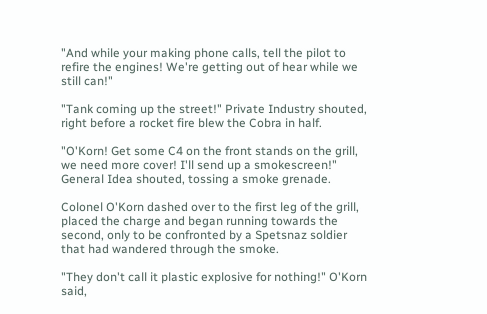"And while your making phone calls, tell the pilot to refire the engines! We're getting out of hear while we still can!"

"Tank coming up the street!" Private Industry shouted, right before a rocket fire blew the Cobra in half.

"O'Korn! Get some C4 on the front stands on the grill, we need more cover! I'll send up a smokescreen!" General Idea shouted, tossing a smoke grenade.

Colonel O'Korn dashed over to the first leg of the grill, placed the charge and began running towards the second, only to be confronted by a Spetsnaz soldier that had wandered through the smoke.

"They don't call it plastic explosive for nothing!" O'Korn said,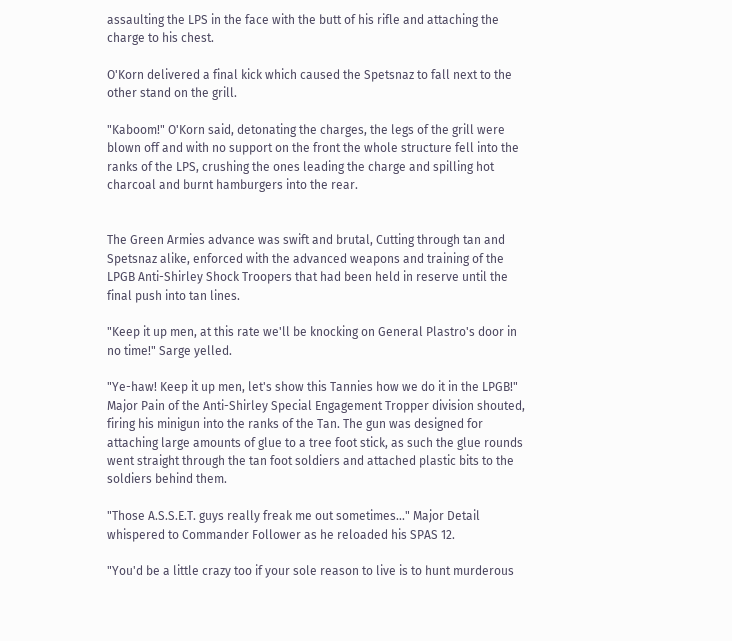assaulting the LPS in the face with the butt of his rifle and attaching the charge to his chest.

O'Korn delivered a final kick which caused the Spetsnaz to fall next to the other stand on the grill.

"Kaboom!" O'Korn said, detonating the charges, the legs of the grill were blown off and with no support on the front the whole structure fell into the ranks of the LPS, crushing the ones leading the charge and spilling hot charcoal and burnt hamburgers into the rear.


The Green Armies advance was swift and brutal, Cutting through tan and Spetsnaz alike, enforced with the advanced weapons and training of the LPGB Anti-Shirley Shock Troopers that had been held in reserve until the final push into tan lines.

"Keep it up men, at this rate we'll be knocking on General Plastro's door in no time!" Sarge yelled.

"Ye-haw! Keep it up men, let's show this Tannies how we do it in the LPGB!" Major Pain of the Anti-Shirley Special Engagement Tropper division shouted, firing his minigun into the ranks of the Tan. The gun was designed for attaching large amounts of glue to a tree foot stick, as such the glue rounds went straight through the tan foot soldiers and attached plastic bits to the soldiers behind them.

"Those A.S.S.E.T. guys really freak me out sometimes..." Major Detail whispered to Commander Follower as he reloaded his SPAS 12.

"You'd be a little crazy too if your sole reason to live is to hunt murderous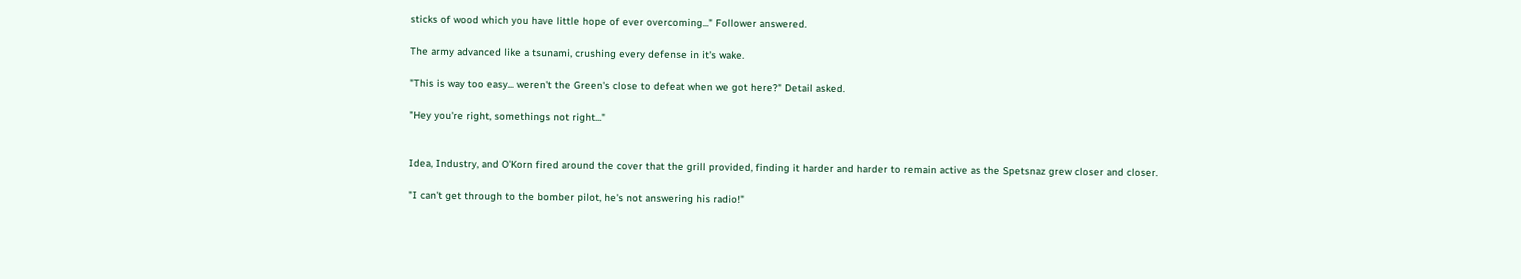sticks of wood which you have little hope of ever overcoming..." Follower answered.

The army advanced like a tsunami, crushing every defense in it's wake.

"This is way too easy... weren't the Green's close to defeat when we got here?" Detail asked.

"Hey you're right, somethings not right..."


Idea, Industry, and O'Korn fired around the cover that the grill provided, finding it harder and harder to remain active as the Spetsnaz grew closer and closer.

"I can't get through to the bomber pilot, he's not answering his radio!"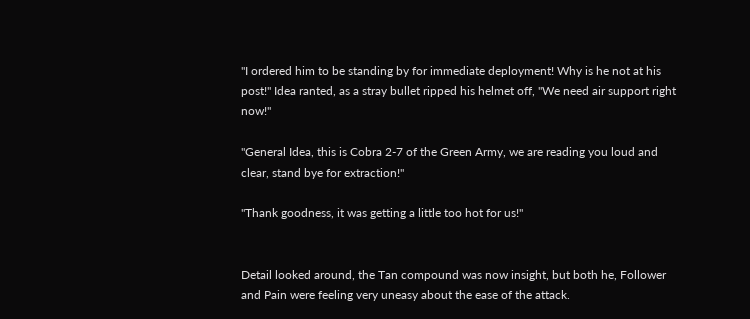"I ordered him to be standing by for immediate deployment! Why is he not at his post!" Idea ranted, as a stray bullet ripped his helmet off, "We need air support right now!"

"General Idea, this is Cobra 2-7 of the Green Army, we are reading you loud and clear, stand bye for extraction!"

"Thank goodness, it was getting a little too hot for us!"


Detail looked around, the Tan compound was now insight, but both he, Follower and Pain were feeling very uneasy about the ease of the attack.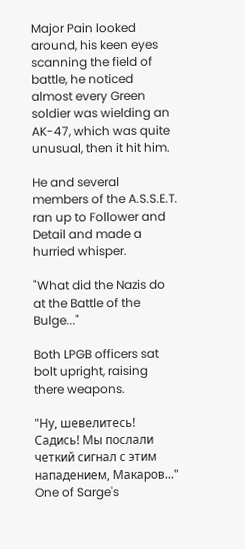Major Pain looked around, his keen eyes scanning the field of battle, he noticed almost every Green soldier was wielding an AK-47, which was quite unusual, then it hit him.

He and several members of the A.S.S.E.T. ran up to Follower and Detail and made a hurried whisper.

"What did the Nazis do at the Battle of the Bulge..."

Both LPGB officers sat bolt upright, raising there weapons.

"Ну, шевелитесь! Садись! Мы послали четкий сигнал с этим нападением, Макаров..." One of Sarge's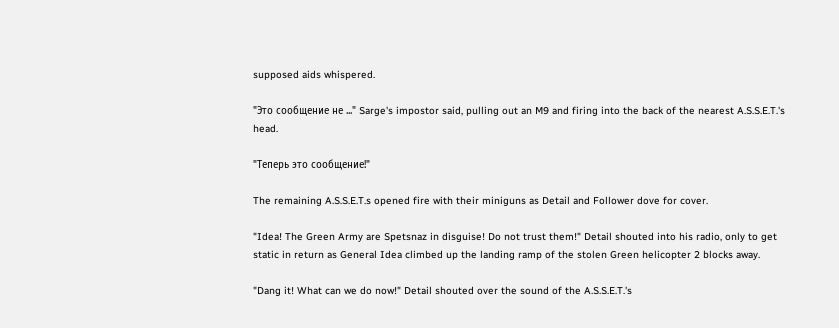supposed aids whispered.

"Это сообщение не ..." Sarge's impostor said, pulling out an M9 and firing into the back of the nearest A.S.S.E.T.'s head.

"Теперь это сообщение!"

The remaining A.S.S.E.T.s opened fire with their miniguns as Detail and Follower dove for cover.

"Idea! The Green Army are Spetsnaz in disguise! Do not trust them!" Detail shouted into his radio, only to get static in return as General Idea climbed up the landing ramp of the stolen Green helicopter 2 blocks away.

"Dang it! What can we do now!" Detail shouted over the sound of the A.S.S.E.T.'s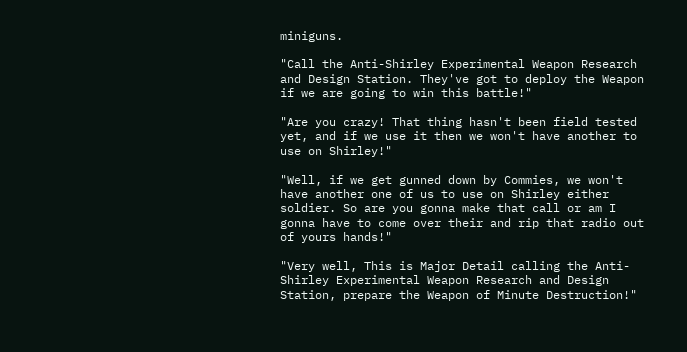miniguns.

"Call the Anti-Shirley Experimental Weapon Research and Design Station. They've got to deploy the Weapon if we are going to win this battle!"

"Are you crazy! That thing hasn't been field tested yet, and if we use it then we won't have another to use on Shirley!"

"Well, if we get gunned down by Commies, we won't have another one of us to use on Shirley either soldier. So are you gonna make that call or am I gonna have to come over their and rip that radio out of yours hands!"

"Very well, This is Major Detail calling the Anti-Shirley Experimental Weapon Research and Design Station, prepare the Weapon of Minute Destruction!"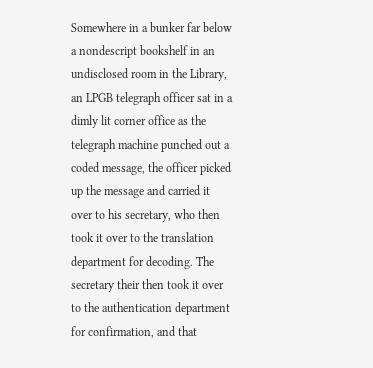Somewhere in a bunker far below a nondescript bookshelf in an undisclosed room in the Library, an LPGB telegraph officer sat in a dimly lit corner office as the telegraph machine punched out a coded message, the officer picked up the message and carried it over to his secretary, who then took it over to the translation department for decoding. The secretary their then took it over to the authentication department for confirmation, and that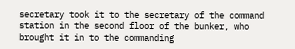secretary took it to the secretary of the command station in the second floor of the bunker, who brought it in to the commanding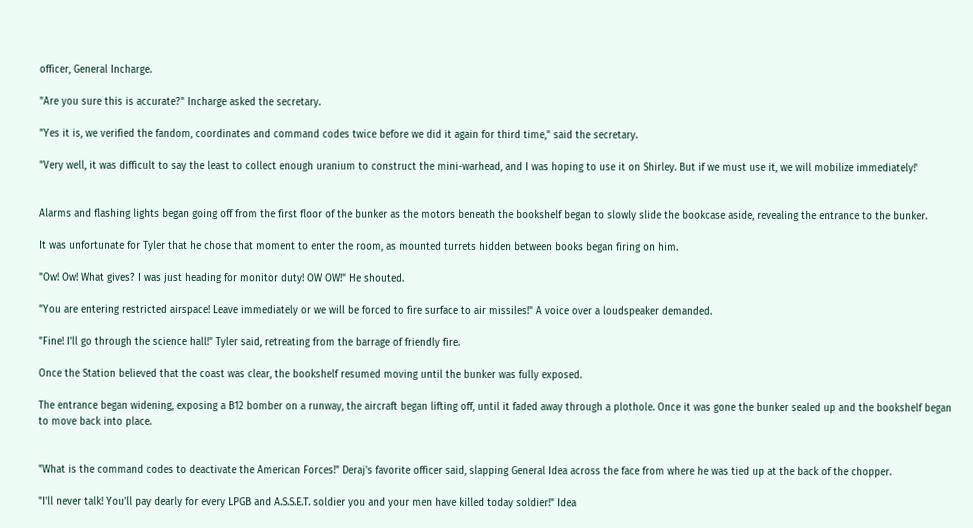officer, General Incharge.

"Are you sure this is accurate?" Incharge asked the secretary.

"Yes it is, we verified the fandom, coordinates and command codes twice before we did it again for third time," said the secretary.

"Very well, it was difficult to say the least to collect enough uranium to construct the mini-warhead, and I was hoping to use it on Shirley. But if we must use it, we will mobilize immediately!'


Alarms and flashing lights began going off from the first floor of the bunker as the motors beneath the bookshelf began to slowly slide the bookcase aside, revealing the entrance to the bunker.

It was unfortunate for Tyler that he chose that moment to enter the room, as mounted turrets hidden between books began firing on him.

"Ow! Ow! What gives? I was just heading for monitor duty! OW OW!" He shouted.

"You are entering restricted airspace! Leave immediately or we will be forced to fire surface to air missiles!" A voice over a loudspeaker demanded.

"Fine! I'll go through the science hall!" Tyler said, retreating from the barrage of friendly fire.

Once the Station believed that the coast was clear, the bookshelf resumed moving until the bunker was fully exposed.

The entrance began widening, exposing a B12 bomber on a runway, the aircraft began lifting off, until it faded away through a plothole. Once it was gone the bunker sealed up and the bookshelf began to move back into place.


"What is the command codes to deactivate the American Forces!" Deraj's favorite officer said, slapping General Idea across the face from where he was tied up at the back of the chopper.

"I'll never talk! You'll pay dearly for every LPGB and A.S.S.E.T. soldier you and your men have killed today soldier!" Idea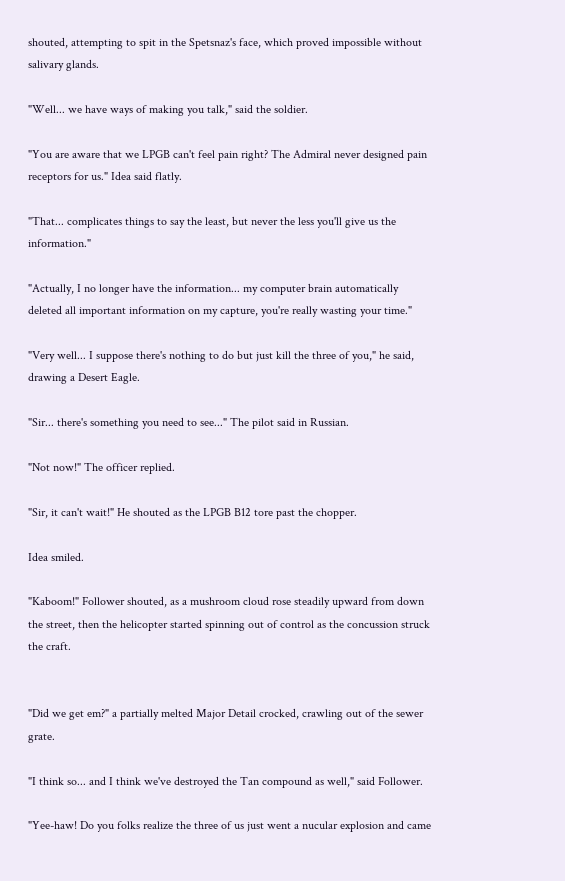shouted, attempting to spit in the Spetsnaz's face, which proved impossible without salivary glands.

"Well... we have ways of making you talk," said the soldier.

"You are aware that we LPGB can't feel pain right? The Admiral never designed pain receptors for us." Idea said flatly.

"That... complicates things to say the least, but never the less you'll give us the information."

"Actually, I no longer have the information... my computer brain automatically deleted all important information on my capture, you're really wasting your time."

"Very well... I suppose there's nothing to do but just kill the three of you," he said, drawing a Desert Eagle.

"Sir... there's something you need to see..." The pilot said in Russian.

"Not now!" The officer replied.

"Sir, it can't wait!" He shouted as the LPGB B12 tore past the chopper.

Idea smiled.

"Kaboom!" Follower shouted, as a mushroom cloud rose steadily upward from down the street, then the helicopter started spinning out of control as the concussion struck the craft.


"Did we get em?" a partially melted Major Detail crocked, crawling out of the sewer grate.

"I think so... and I think we've destroyed the Tan compound as well," said Follower.

"Yee-haw! Do you folks realize the three of us just went a nucular explosion and came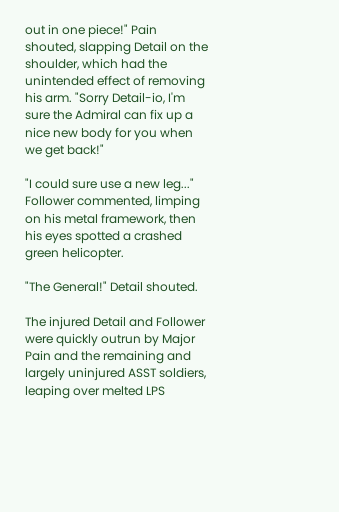out in one piece!" Pain shouted, slapping Detail on the shoulder, which had the unintended effect of removing his arm. "Sorry Detail-io, I'm sure the Admiral can fix up a nice new body for you when we get back!"

"I could sure use a new leg..." Follower commented, limping on his metal framework, then his eyes spotted a crashed green helicopter.

"The General!" Detail shouted.

The injured Detail and Follower were quickly outrun by Major Pain and the remaining and largely uninjured ASST soldiers, leaping over melted LPS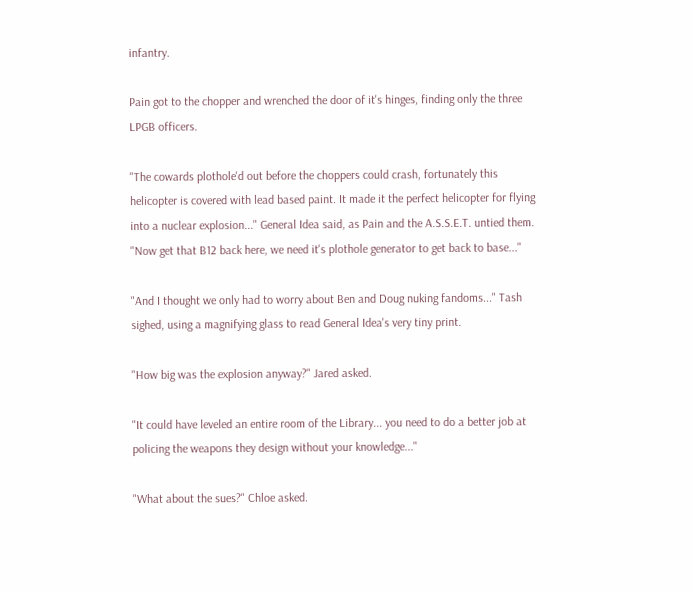infantry.

Pain got to the chopper and wrenched the door of it's hinges, finding only the three LPGB officers.

"The cowards plothole'd out before the choppers could crash, fortunately this helicopter is covered with lead based paint. It made it the perfect helicopter for flying into a nuclear explosion..." General Idea said, as Pain and the A.S.S.E.T. untied them. "Now get that B12 back here, we need it's plothole generator to get back to base..."

"And I thought we only had to worry about Ben and Doug nuking fandoms..." Tash sighed, using a magnifying glass to read General Idea's very tiny print.

"How big was the explosion anyway?" Jared asked.

"It could have leveled an entire room of the Library... you need to do a better job at policing the weapons they design without your knowledge..."

"What about the sues?" Chloe asked.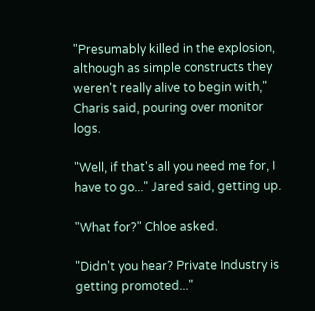"Presumably killed in the explosion, although as simple constructs they weren't really alive to begin with," Charis said, pouring over monitor logs.

"Well, if that's all you need me for, I have to go..." Jared said, getting up.

"What for?" Chloe asked.

"Didn't you hear? Private Industry is getting promoted..."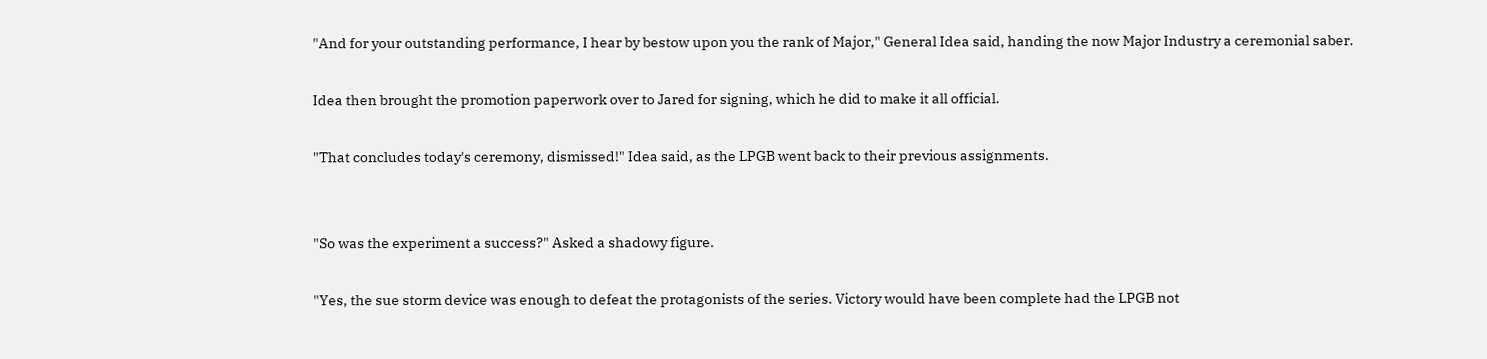"And for your outstanding performance, I hear by bestow upon you the rank of Major," General Idea said, handing the now Major Industry a ceremonial saber.

Idea then brought the promotion paperwork over to Jared for signing, which he did to make it all official.

"That concludes today's ceremony, dismissed!" Idea said, as the LPGB went back to their previous assignments.


"So was the experiment a success?" Asked a shadowy figure.

"Yes, the sue storm device was enough to defeat the protagonists of the series. Victory would have been complete had the LPGB not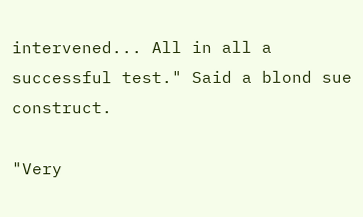intervened... All in all a successful test." Said a blond sue construct.

"Very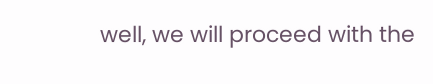well, we will proceed with the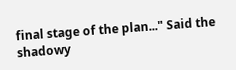final stage of the plan..." Said the shadowy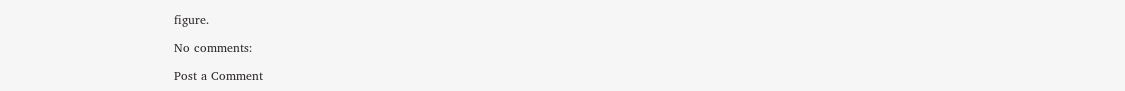figure.

No comments:

Post a Comment